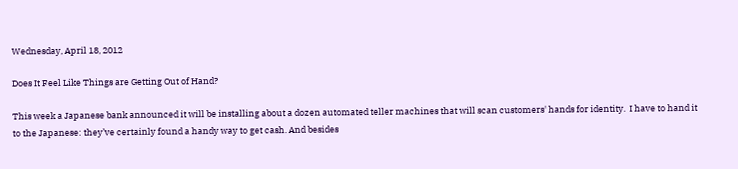Wednesday, April 18, 2012

Does It Feel Like Things are Getting Out of Hand?

This week a Japanese bank announced it will be installing about a dozen automated teller machines that will scan customers' hands for identity.  I have to hand it to the Japanese: they’ve certainly found a handy way to get cash. And besides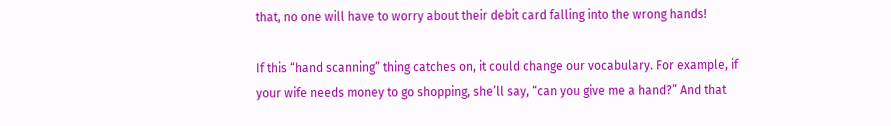that, no one will have to worry about their debit card falling into the wrong hands!

If this “hand scanning” thing catches on, it could change our vocabulary. For example, if your wife needs money to go shopping, she’ll say, “can you give me a hand?” And that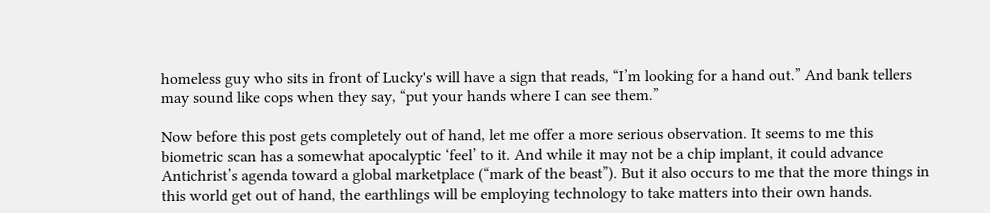homeless guy who sits in front of Lucky's will have a sign that reads, “I’m looking for a hand out.” And bank tellers may sound like cops when they say, “put your hands where I can see them.”

Now before this post gets completely out of hand, let me offer a more serious observation. It seems to me this biometric scan has a somewhat apocalyptic ‘feel’ to it. And while it may not be a chip implant, it could advance Antichrist’s agenda toward a global marketplace (“mark of the beast”). But it also occurs to me that the more things in this world get out of hand, the earthlings will be employing technology to take matters into their own hands.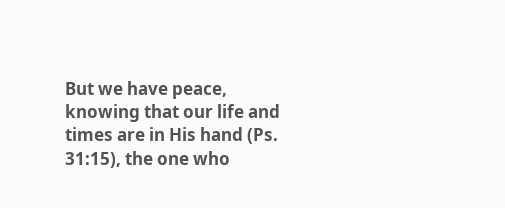But we have peace, knowing that our life and times are in His hand (Ps. 31:15), the one who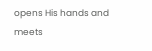opens His hands and meets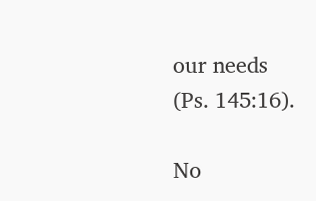our needs (Ps. 145:16).

No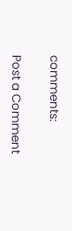comments:

Post a Comment